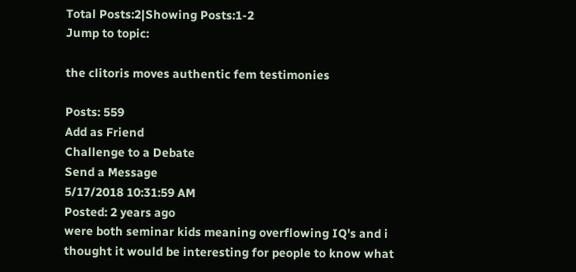Total Posts:2|Showing Posts:1-2
Jump to topic:

the clitoris moves authentic fem testimonies

Posts: 559
Add as Friend
Challenge to a Debate
Send a Message
5/17/2018 10:31:59 AM
Posted: 2 years ago
were both seminar kids meaning overflowing IQ's and i thought it would be interesting for people to know what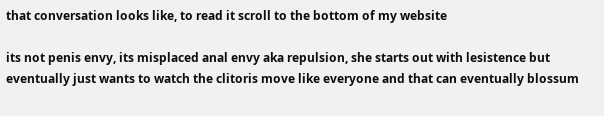that conversation looks like, to read it scroll to the bottom of my website

its not penis envy, its misplaced anal envy aka repulsion, she starts out with lesistence but eventually just wants to watch the clitoris move like everyone and that can eventually blossum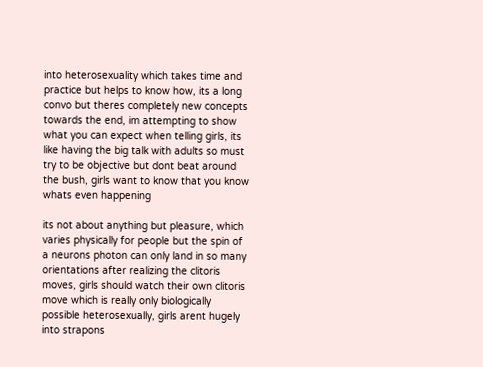into heterosexuality which takes time and practice but helps to know how, its a long convo but theres completely new concepts towards the end, im attempting to show what you can expect when telling girls, its like having the big talk with adults so must try to be objective but dont beat around the bush, girls want to know that you know whats even happening

its not about anything but pleasure, which varies physically for people but the spin of a neurons photon can only land in so many orientations after realizing the clitoris moves, girls should watch their own clitoris move which is really only biologically possible heterosexually, girls arent hugely into strapons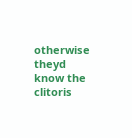otherwise theyd know the clitoris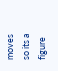moves so its a figure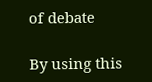of debate

By using this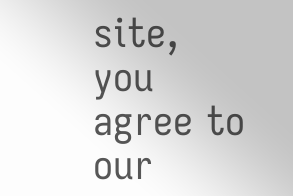site, you agree to our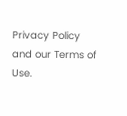Privacy Policy and our Terms of Use.